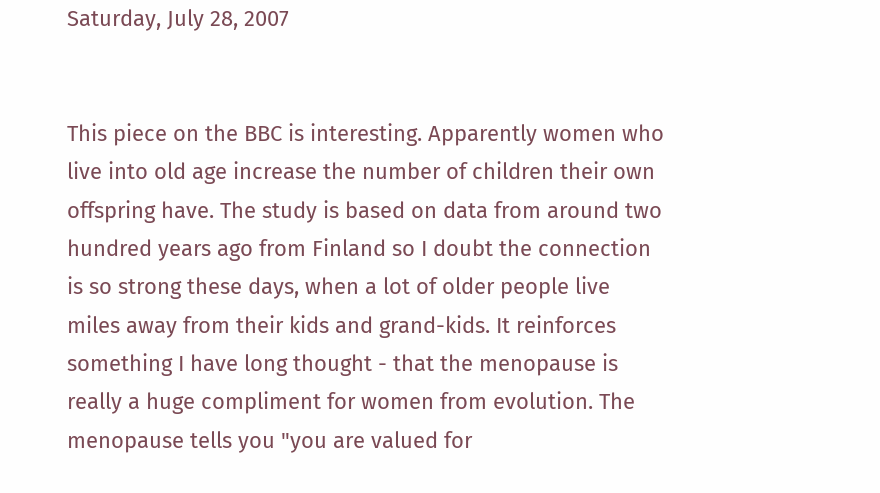Saturday, July 28, 2007


This piece on the BBC is interesting. Apparently women who live into old age increase the number of children their own offspring have. The study is based on data from around two hundred years ago from Finland so I doubt the connection is so strong these days, when a lot of older people live miles away from their kids and grand-kids. It reinforces something I have long thought - that the menopause is really a huge compliment for women from evolution. The menopause tells you "you are valued for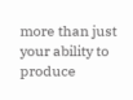more than just your ability to produce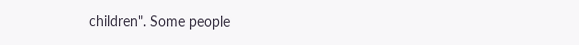children". Some people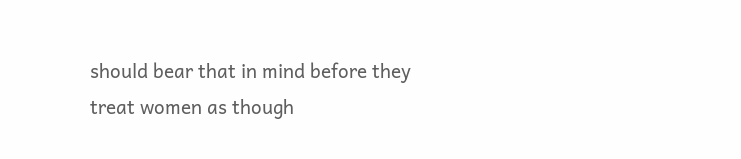should bear that in mind before they treat women as though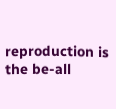reproduction is the be-all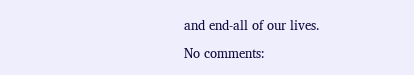and end-all of our lives.

No comments: